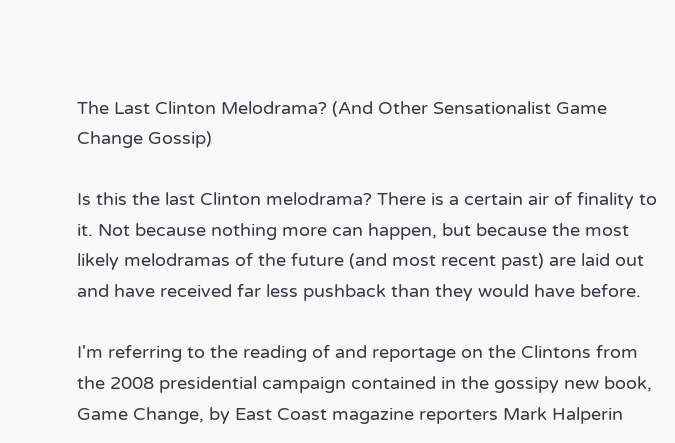The Last Clinton Melodrama? (And Other Sensationalist Game Change Gossip)

Is this the last Clinton melodrama? There is a certain air of finality to it. Not because nothing more can happen, but because the most likely melodramas of the future (and most recent past) are laid out and have received far less pushback than they would have before.

I'm referring to the reading of and reportage on the Clintons from the 2008 presidential campaign contained in the gossipy new book, Game Change, by East Coast magazine reporters Mark Halperin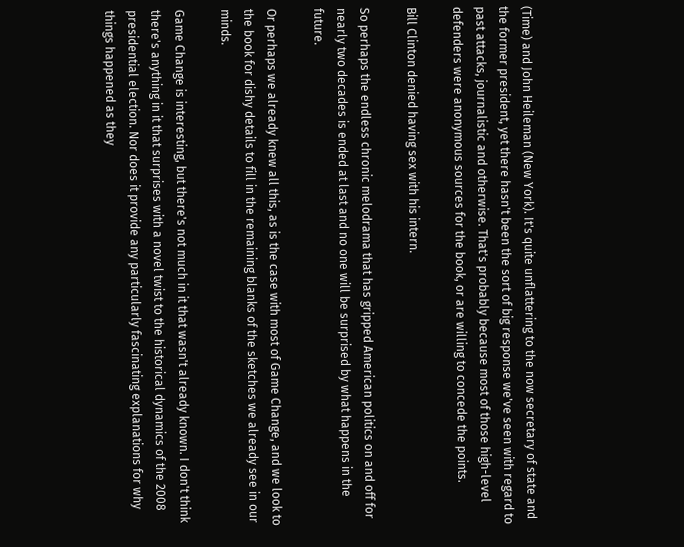(Time) and John Heileman (New York). It's quite unflattering to the now secretary of state and the former president, yet there hasn't been the sort of big response we've seen with regard to past attacks, journalistic and otherwise. That's probably because most of those high-level defenders were anonymous sources for the book, or are willing to concede the points.

Bill Clinton denied having sex with his intern.

So perhaps the endless chronic melodrama that has gripped American politics on and off for nearly two decades is ended at last and no one will be surprised by what happens in the future.

Or perhaps we already knew all this, as is the case with most of Game Change, and we look to the book for dishy details to fill in the remaining blanks of the sketches we already see in our minds.

Game Change is interesting, but there's not much in it that wasn't already known. I don't think there's anything in it that surprises with a novel twist to the historical dynamics of the 2008 presidential election. Nor does it provide any particularly fascinating explanations for why things happened as they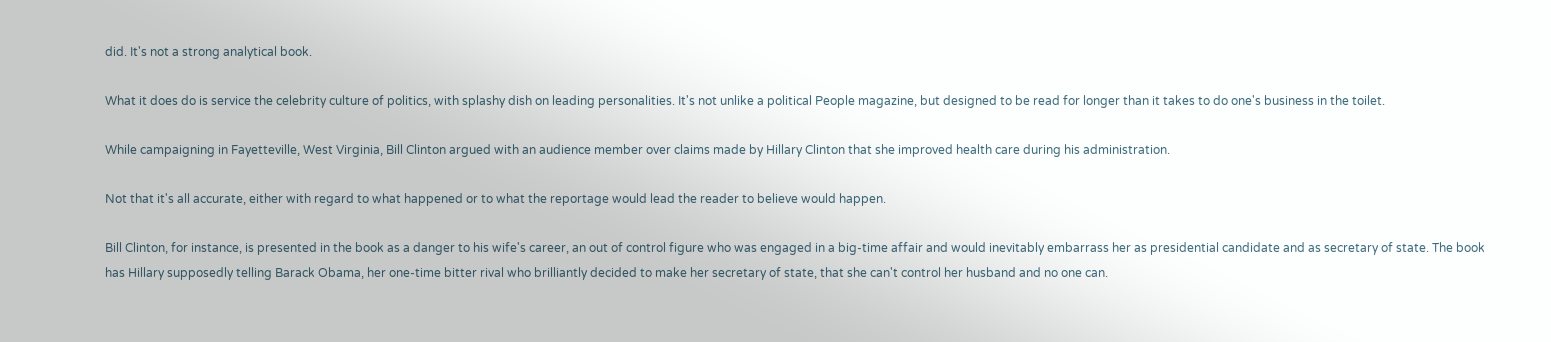did. It's not a strong analytical book.

What it does do is service the celebrity culture of politics, with splashy dish on leading personalities. It's not unlike a political People magazine, but designed to be read for longer than it takes to do one's business in the toilet.

While campaigning in Fayetteville, West Virginia, Bill Clinton argued with an audience member over claims made by Hillary Clinton that she improved health care during his administration.

Not that it's all accurate, either with regard to what happened or to what the reportage would lead the reader to believe would happen.

Bill Clinton, for instance, is presented in the book as a danger to his wife's career, an out of control figure who was engaged in a big-time affair and would inevitably embarrass her as presidential candidate and as secretary of state. The book has Hillary supposedly telling Barack Obama, her one-time bitter rival who brilliantly decided to make her secretary of state, that she can't control her husband and no one can.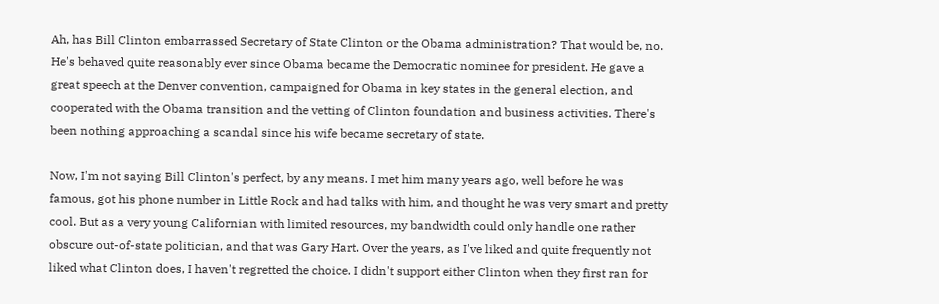Ah, has Bill Clinton embarrassed Secretary of State Clinton or the Obama administration? That would be, no. He's behaved quite reasonably ever since Obama became the Democratic nominee for president. He gave a great speech at the Denver convention, campaigned for Obama in key states in the general election, and cooperated with the Obama transition and the vetting of Clinton foundation and business activities. There's been nothing approaching a scandal since his wife became secretary of state.

Now, I'm not saying Bill Clinton's perfect, by any means. I met him many years ago, well before he was famous, got his phone number in Little Rock and had talks with him, and thought he was very smart and pretty cool. But as a very young Californian with limited resources, my bandwidth could only handle one rather obscure out-of-state politician, and that was Gary Hart. Over the years, as I've liked and quite frequently not liked what Clinton does, I haven't regretted the choice. I didn't support either Clinton when they first ran for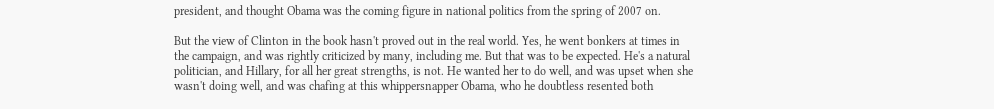president, and thought Obama was the coming figure in national politics from the spring of 2007 on.

But the view of Clinton in the book hasn't proved out in the real world. Yes, he went bonkers at times in the campaign, and was rightly criticized by many, including me. But that was to be expected. He's a natural politician, and Hillary, for all her great strengths, is not. He wanted her to do well, and was upset when she wasn't doing well, and was chafing at this whippersnapper Obama, who he doubtless resented both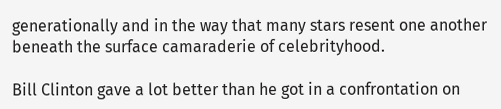generationally and in the way that many stars resent one another beneath the surface camaraderie of celebrityhood.

Bill Clinton gave a lot better than he got in a confrontation on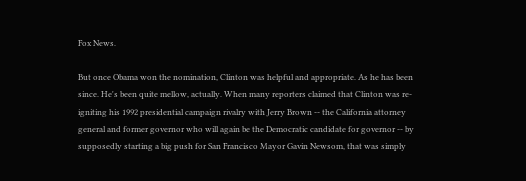Fox News.

But once Obama won the nomination, Clinton was helpful and appropriate. As he has been since. He's been quite mellow, actually. When many reporters claimed that Clinton was re-igniting his 1992 presidential campaign rivalry with Jerry Brown -- the California attorney general and former governor who will again be the Democratic candidate for governor -- by supposedly starting a big push for San Francisco Mayor Gavin Newsom, that was simply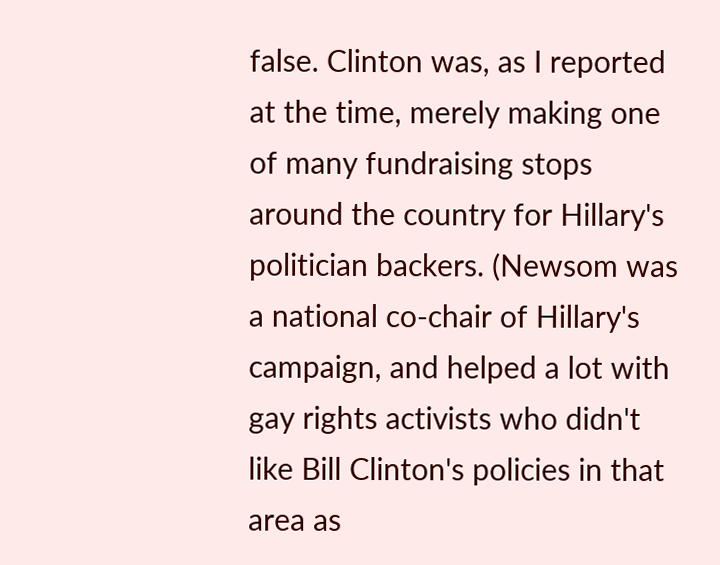false. Clinton was, as I reported at the time, merely making one of many fundraising stops around the country for Hillary's politician backers. (Newsom was a national co-chair of Hillary's campaign, and helped a lot with gay rights activists who didn't like Bill Clinton's policies in that area as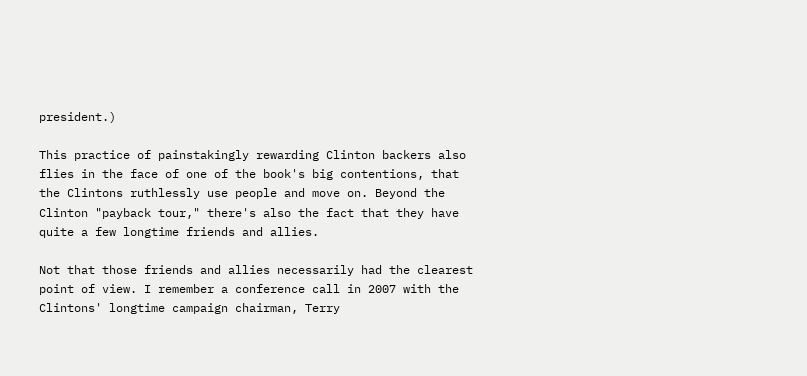president.)

This practice of painstakingly rewarding Clinton backers also flies in the face of one of the book's big contentions, that the Clintons ruthlessly use people and move on. Beyond the Clinton "payback tour," there's also the fact that they have quite a few longtime friends and allies.

Not that those friends and allies necessarily had the clearest point of view. I remember a conference call in 2007 with the Clintons' longtime campaign chairman, Terry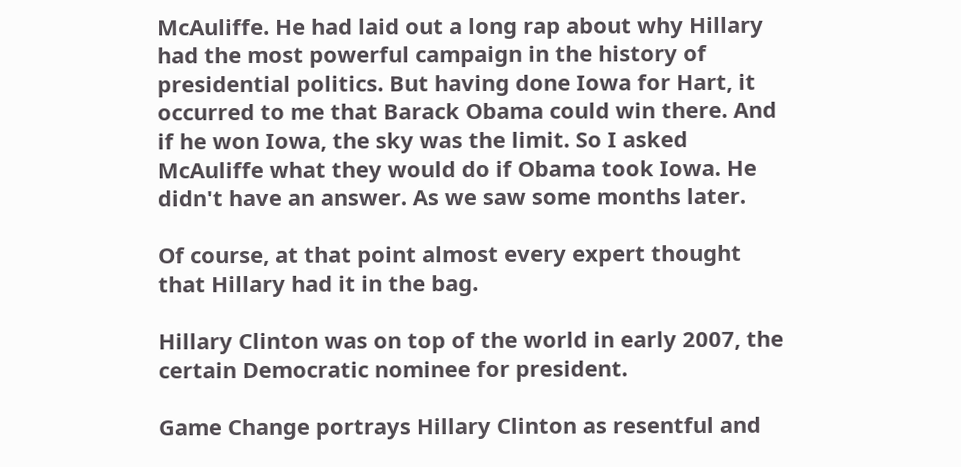McAuliffe. He had laid out a long rap about why Hillary had the most powerful campaign in the history of presidential politics. But having done Iowa for Hart, it occurred to me that Barack Obama could win there. And if he won Iowa, the sky was the limit. So I asked McAuliffe what they would do if Obama took Iowa. He didn't have an answer. As we saw some months later.

Of course, at that point almost every expert thought that Hillary had it in the bag.

Hillary Clinton was on top of the world in early 2007, the certain Democratic nominee for president.

Game Change portrays Hillary Clinton as resentful and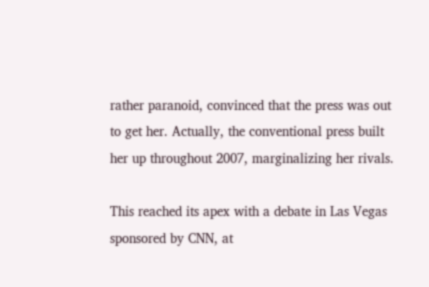rather paranoid, convinced that the press was out to get her. Actually, the conventional press built her up throughout 2007, marginalizing her rivals.

This reached its apex with a debate in Las Vegas sponsored by CNN, at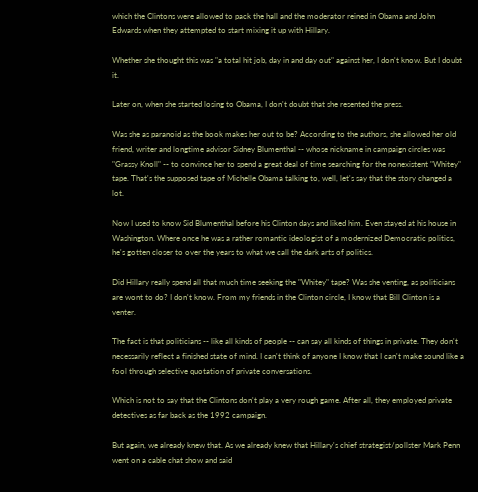which the Clintons were allowed to pack the hall and the moderator reined in Obama and John Edwards when they attempted to start mixing it up with Hillary.

Whether she thought this was "a total hit job, day in and day out" against her, I don't know. But I doubt it.

Later on, when she started losing to Obama, I don't doubt that she resented the press.

Was she as paranoid as the book makes her out to be? According to the authors, she allowed her old friend, writer and longtime advisor Sidney Blumenthal -- whose nickname in campaign circles was "Grassy Knoll" -- to convince her to spend a great deal of time searching for the nonexistent "Whitey" tape. That's the supposed tape of Michelle Obama talking to, well, let's say that the story changed a lot.

Now I used to know Sid Blumenthal before his Clinton days and liked him. Even stayed at his house in Washington. Where once he was a rather romantic ideologist of a modernized Democratic politics, he's gotten closer to over the years to what we call the dark arts of politics.

Did Hillary really spend all that much time seeking the "Whitey" tape? Was she venting, as politicians are wont to do? I don't know. From my friends in the Clinton circle, I know that Bill Clinton is a venter.

The fact is that politicians -- like all kinds of people -- can say all kinds of things in private. They don't necessarily reflect a finished state of mind. I can't think of anyone I know that I can't make sound like a fool through selective quotation of private conversations.

Which is not to say that the Clintons don't play a very rough game. After all, they employed private detectives as far back as the 1992 campaign.

But again, we already knew that. As we already knew that Hillary's chief strategist/pollster Mark Penn went on a cable chat show and said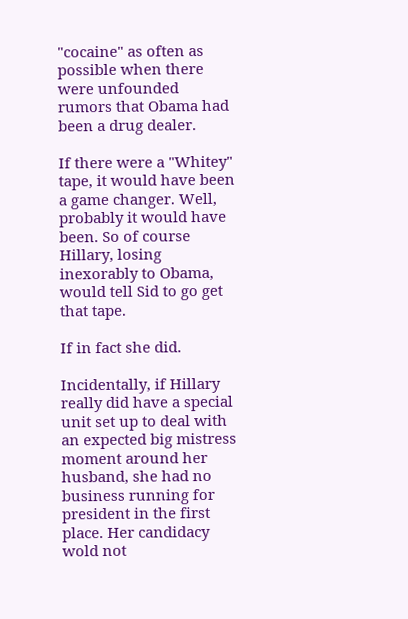"cocaine" as often as possible when there were unfounded rumors that Obama had been a drug dealer.

If there were a "Whitey" tape, it would have been a game changer. Well, probably it would have been. So of course Hillary, losing inexorably to Obama, would tell Sid to go get that tape.

If in fact she did.

Incidentally, if Hillary really did have a special unit set up to deal with an expected big mistress moment around her husband, she had no business running for president in the first place. Her candidacy wold not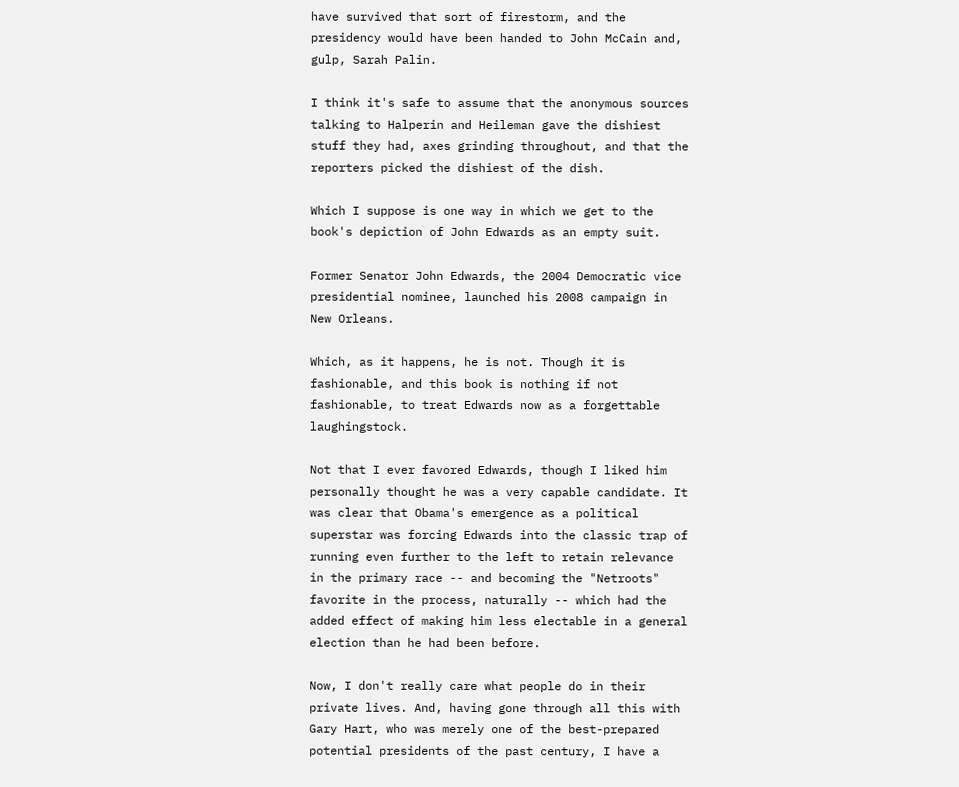have survived that sort of firestorm, and the presidency would have been handed to John McCain and, gulp, Sarah Palin.

I think it's safe to assume that the anonymous sources talking to Halperin and Heileman gave the dishiest stuff they had, axes grinding throughout, and that the reporters picked the dishiest of the dish.

Which I suppose is one way in which we get to the book's depiction of John Edwards as an empty suit.

Former Senator John Edwards, the 2004 Democratic vice presidential nominee, launched his 2008 campaign in New Orleans.

Which, as it happens, he is not. Though it is fashionable, and this book is nothing if not fashionable, to treat Edwards now as a forgettable laughingstock.

Not that I ever favored Edwards, though I liked him personally thought he was a very capable candidate. It was clear that Obama's emergence as a political superstar was forcing Edwards into the classic trap of running even further to the left to retain relevance in the primary race -- and becoming the "Netroots" favorite in the process, naturally -- which had the added effect of making him less electable in a general election than he had been before.

Now, I don't really care what people do in their private lives. And, having gone through all this with Gary Hart, who was merely one of the best-prepared potential presidents of the past century, I have a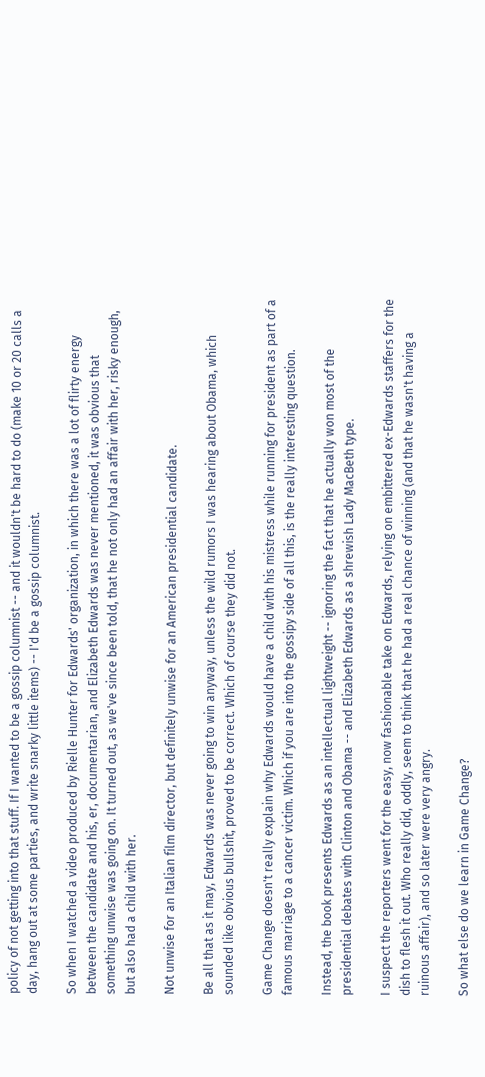policy of not getting into that stuff. If I wanted to be a gossip columnist -- and it wouldn't be hard to do (make 10 or 20 calls a day, hang out at some parties, and write snarky little items) -- I'd be a gossip columnist.

So when I watched a video produced by Rielle Hunter for Edwards' organization, in which there was a lot of flirty energy between the candidate and his, er, documentarian, and Elizabeth Edwards was never mentioned, it was obvious that something unwise was going on. It turned out, as we've since been told, that he not only had an affair with her, risky enough, but also had a child with her.

Not unwise for an Italian film director, but definitely unwise for an American presidential candidate.

Be all that as it may, Edwards was never going to win anyway, unless the wild rumors I was hearing about Obama, which sounded like obvious bullshit, proved to be correct. Which of course they did not.

Game Change doesn't really explain why Edwards would have a child with his mistress while running for president as part of a famous marriage to a cancer victim. Which if you are into the gossipy side of all this, is the really interesting question.

Instead, the book presents Edwards as an intellectual lightweight -- ignoring the fact that he actually won most of the presidential debates with Clinton and Obama -- and Elizabeth Edwards as a shrewish Lady MacBeth type.

I suspect the reporters went for the easy, now fashionable take on Edwards, relying on embittered ex-Edwards staffers for the dish to flesh it out. Who really did, oddly, seem to think that he had a real chance of winning (and that he wasn't having a ruinous affair), and so later were very angry.

So what else do we learn in Game Change?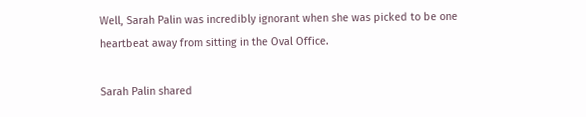Well, Sarah Palin was incredibly ignorant when she was picked to be one heartbeat away from sitting in the Oval Office.

Sarah Palin shared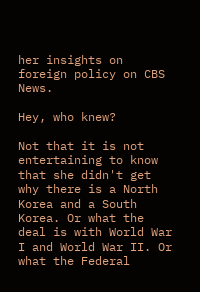her insights on foreign policy on CBS News.

Hey, who knew?

Not that it is not entertaining to know that she didn't get why there is a North Korea and a South Korea. Or what the deal is with World War I and World War II. Or what the Federal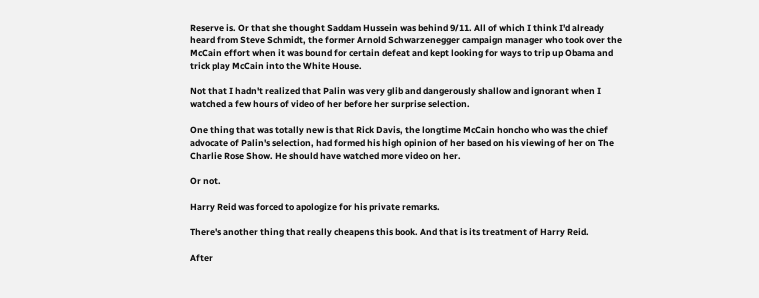Reserve is. Or that she thought Saddam Hussein was behind 9/11. All of which I think I'd already heard from Steve Schmidt, the former Arnold Schwarzenegger campaign manager who took over the McCain effort when it was bound for certain defeat and kept looking for ways to trip up Obama and trick play McCain into the White House.

Not that I hadn't realized that Palin was very glib and dangerously shallow and ignorant when I watched a few hours of video of her before her surprise selection.

One thing that was totally new is that Rick Davis, the longtime McCain honcho who was the chief advocate of Palin's selection, had formed his high opinion of her based on his viewing of her on The Charlie Rose Show. He should have watched more video on her.

Or not.

Harry Reid was forced to apologize for his private remarks.

There's another thing that really cheapens this book. And that is its treatment of Harry Reid.

After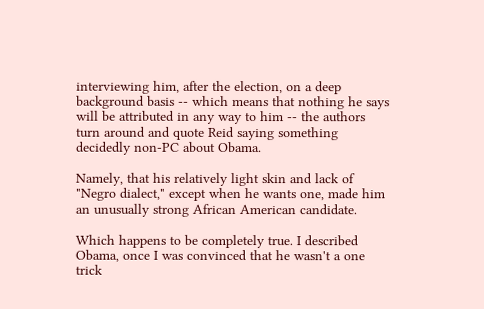interviewing him, after the election, on a deep background basis -- which means that nothing he says will be attributed in any way to him -- the authors turn around and quote Reid saying something decidedly non-PC about Obama.

Namely, that his relatively light skin and lack of "Negro dialect," except when he wants one, made him an unusually strong African American candidate.

Which happens to be completely true. I described Obama, once I was convinced that he wasn't a one trick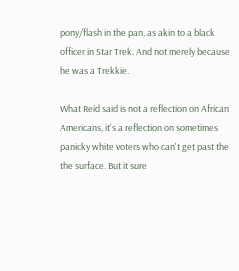pony/flash in the pan, as akin to a black officer in Star Trek. And not merely because he was a Trekkie.

What Reid said is not a reflection on African Americans, it's a reflection on sometimes panicky white voters who can't get past the the surface. But it sure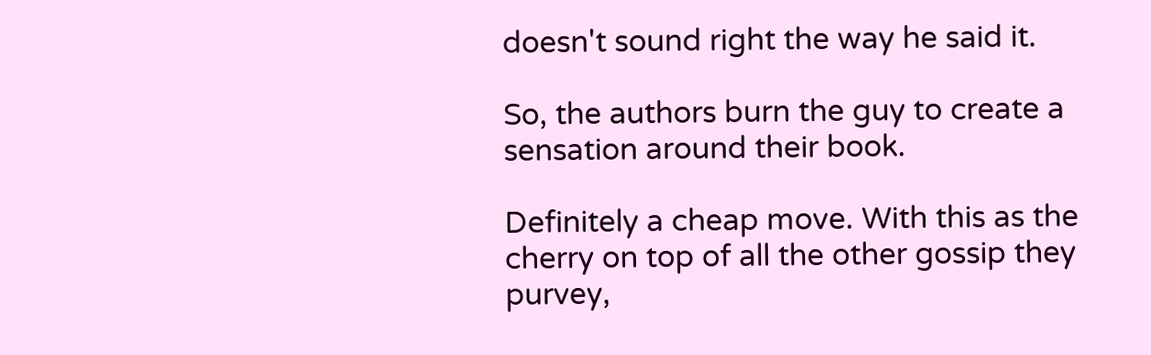doesn't sound right the way he said it.

So, the authors burn the guy to create a sensation around their book.

Definitely a cheap move. With this as the cherry on top of all the other gossip they purvey,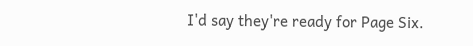I'd say they're ready for Page Six.